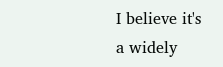I believe it's a widely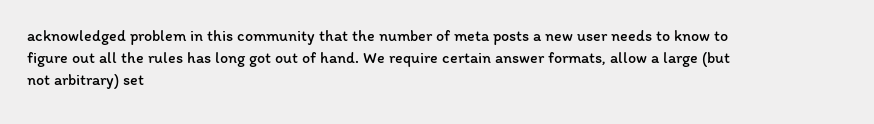acknowledged problem in this community that the number of meta posts a new user needs to know to figure out all the rules has long got out of hand. We require certain answer formats, allow a large (but not arbitrary) set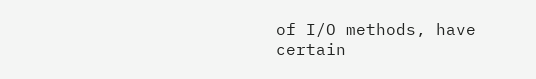of I/O methods, have certain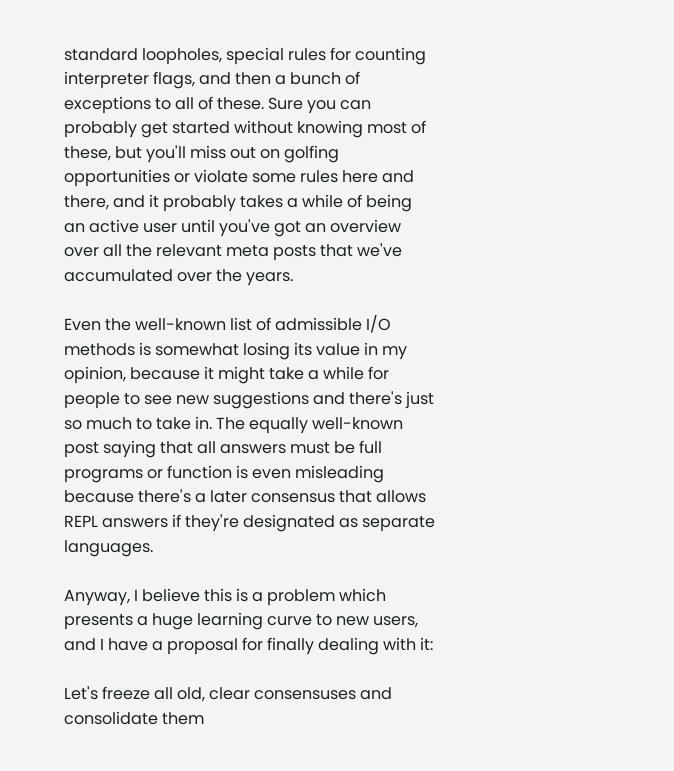standard loopholes, special rules for counting interpreter flags, and then a bunch of exceptions to all of these. Sure you can probably get started without knowing most of these, but you'll miss out on golfing opportunities or violate some rules here and there, and it probably takes a while of being an active user until you've got an overview over all the relevant meta posts that we've accumulated over the years.

Even the well-known list of admissible I/O methods is somewhat losing its value in my opinion, because it might take a while for people to see new suggestions and there's just so much to take in. The equally well-known post saying that all answers must be full programs or function is even misleading because there's a later consensus that allows REPL answers if they're designated as separate languages.

Anyway, I believe this is a problem which presents a huge learning curve to new users, and I have a proposal for finally dealing with it:

Let's freeze all old, clear consensuses and consolidate them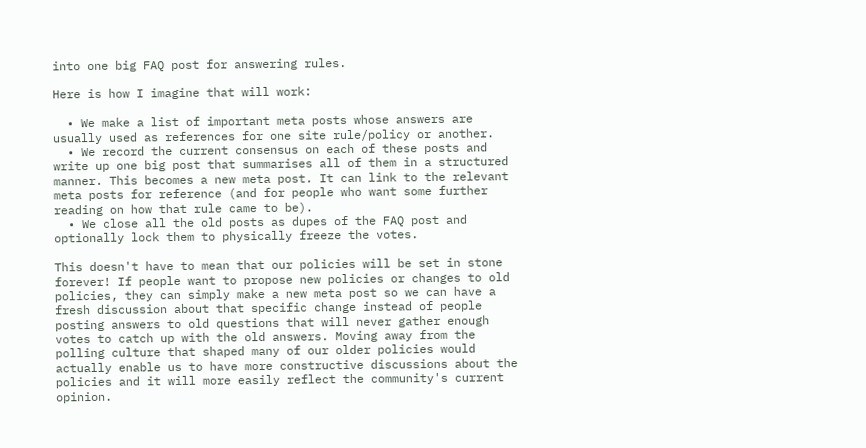into one big FAQ post for answering rules.

Here is how I imagine that will work:

  • We make a list of important meta posts whose answers are usually used as references for one site rule/policy or another.
  • We record the current consensus on each of these posts and write up one big post that summarises all of them in a structured manner. This becomes a new meta post. It can link to the relevant meta posts for reference (and for people who want some further reading on how that rule came to be).
  • We close all the old posts as dupes of the FAQ post and optionally lock them to physically freeze the votes.

This doesn't have to mean that our policies will be set in stone forever! If people want to propose new policies or changes to old policies, they can simply make a new meta post so we can have a fresh discussion about that specific change instead of people posting answers to old questions that will never gather enough votes to catch up with the old answers. Moving away from the polling culture that shaped many of our older policies would actually enable us to have more constructive discussions about the policies and it will more easily reflect the community's current opinion.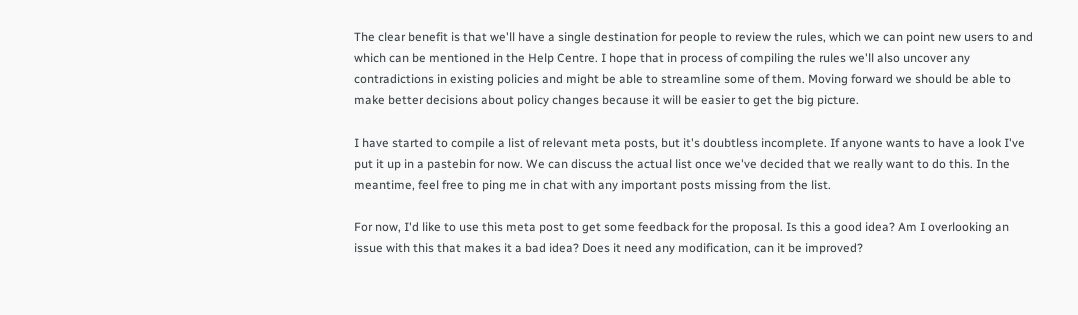The clear benefit is that we'll have a single destination for people to review the rules, which we can point new users to and which can be mentioned in the Help Centre. I hope that in process of compiling the rules we'll also uncover any contradictions in existing policies and might be able to streamline some of them. Moving forward we should be able to make better decisions about policy changes because it will be easier to get the big picture.

I have started to compile a list of relevant meta posts, but it's doubtless incomplete. If anyone wants to have a look I've put it up in a pastebin for now. We can discuss the actual list once we've decided that we really want to do this. In the meantime, feel free to ping me in chat with any important posts missing from the list.

For now, I'd like to use this meta post to get some feedback for the proposal. Is this a good idea? Am I overlooking an issue with this that makes it a bad idea? Does it need any modification, can it be improved?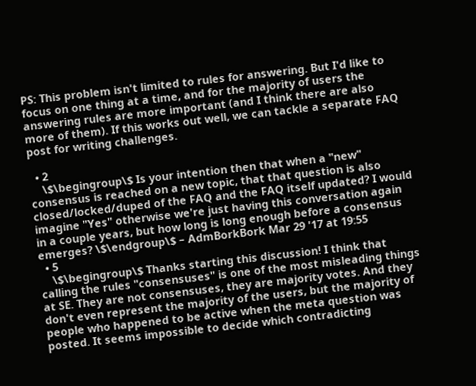PS: This problem isn't limited to rules for answering. But I'd like to focus on one thing at a time, and for the majority of users the answering rules are more important (and I think there are also more of them). If this works out well, we can tackle a separate FAQ post for writing challenges.

  • 2
    \$\begingroup\$ Is your intention then that when a "new" consensus is reached on a new topic, that that question is also closed/locked/duped of the FAQ and the FAQ itself updated? I would imagine "Yes" otherwise we're just having this conversation again in a couple years, but how long is long enough before a consensus emerges? \$\endgroup\$ – AdmBorkBork Mar 29 '17 at 19:55
  • 5
    \$\begingroup\$ Thanks starting this discussion! I think that calling the rules "consensuses" is one of the most misleading things at SE. They are not consensuses, they are majority votes. And they don't even represent the majority of the users, but the majority of people who happened to be active when the meta question was posted. It seems impossible to decide which contradicting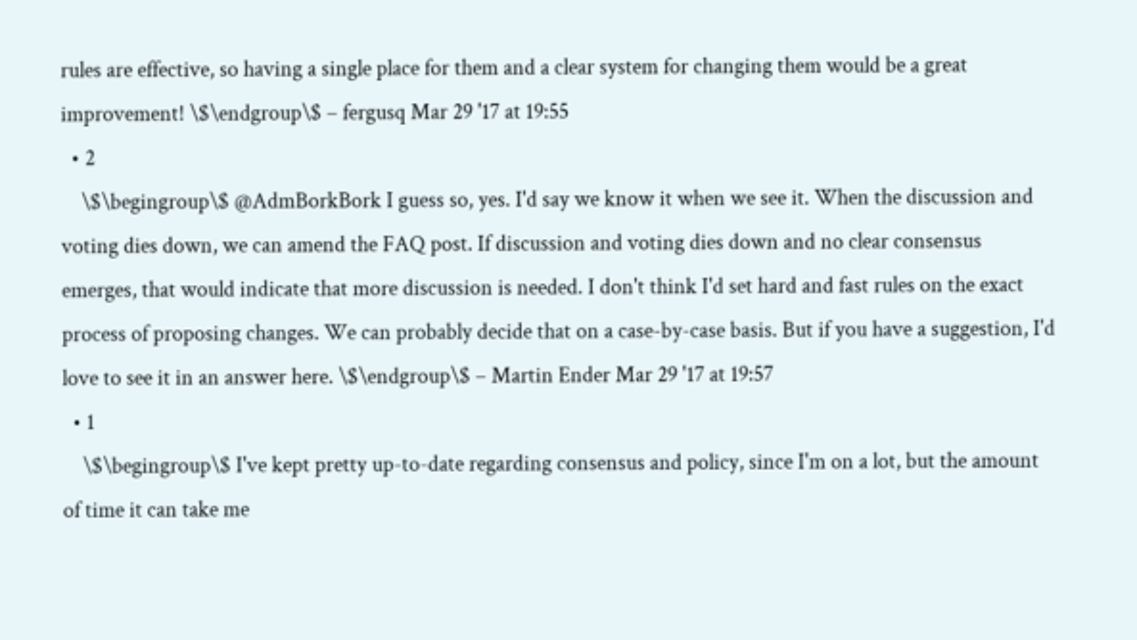rules are effective, so having a single place for them and a clear system for changing them would be a great improvement! \$\endgroup\$ – fergusq Mar 29 '17 at 19:55
  • 2
    \$\begingroup\$ @AdmBorkBork I guess so, yes. I'd say we know it when we see it. When the discussion and voting dies down, we can amend the FAQ post. If discussion and voting dies down and no clear consensus emerges, that would indicate that more discussion is needed. I don't think I'd set hard and fast rules on the exact process of proposing changes. We can probably decide that on a case-by-case basis. But if you have a suggestion, I'd love to see it in an answer here. \$\endgroup\$ – Martin Ender Mar 29 '17 at 19:57
  • 1
    \$\begingroup\$ I've kept pretty up-to-date regarding consensus and policy, since I'm on a lot, but the amount of time it can take me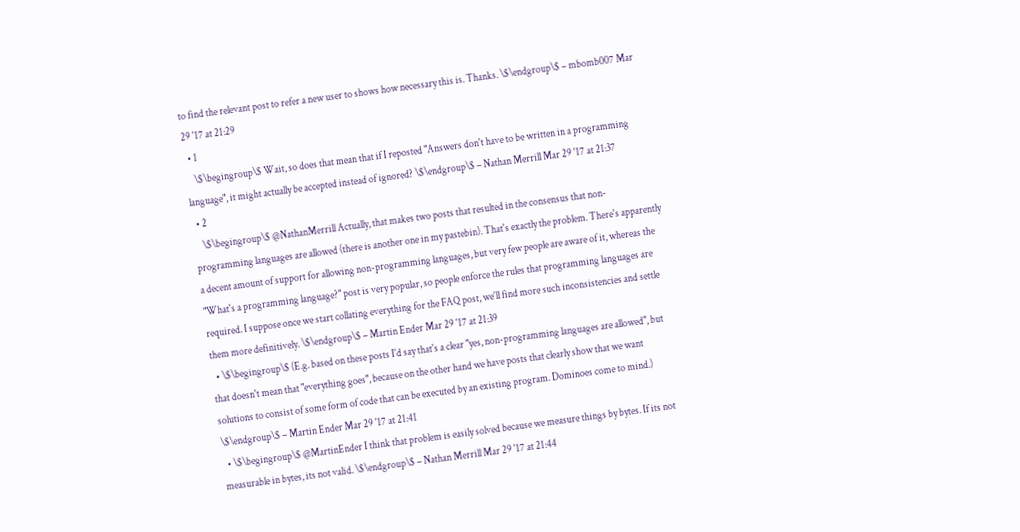to find the relevant post to refer a new user to shows how necessary this is. Thanks. \$\endgroup\$ – mbomb007 Mar 29 '17 at 21:29
  • 1
    \$\begingroup\$ Wait, so does that mean that if I reposted "Answers don't have to be written in a programming language", it might actually be accepted instead of ignored? \$\endgroup\$ – Nathan Merrill Mar 29 '17 at 21:37
  • 2
    \$\begingroup\$ @NathanMerrill Actually, that makes two posts that resulted in the consensus that non-programming languages are allowed (there is another one in my pastebin). That's exactly the problem. There's apparently a decent amount of support for allowing non-programming languages, but very few people are aware of it, whereas the "What's a programming language?" post is very popular, so people enforce the rules that programming languages are required. I suppose once we start collating everything for the FAQ post, we'll find more such inconsistencies and settle them more definitively. \$\endgroup\$ – Martin Ender Mar 29 '17 at 21:39
  • \$\begingroup\$ (E.g. based on these posts I'd say that's a clear "yes, non-programming languages are allowed", but that doesn't mean that "everything goes", because on the other hand we have posts that clearly show that we want solutions to consist of some form of code that can be executed by an existing program. Dominoes come to mind.) \$\endgroup\$ – Martin Ender Mar 29 '17 at 21:41
  • \$\begingroup\$ @MartinEnder I think that problem is easily solved because we measure things by bytes. If its not measurable in bytes, its not valid. \$\endgroup\$ – Nathan Merrill Mar 29 '17 at 21:44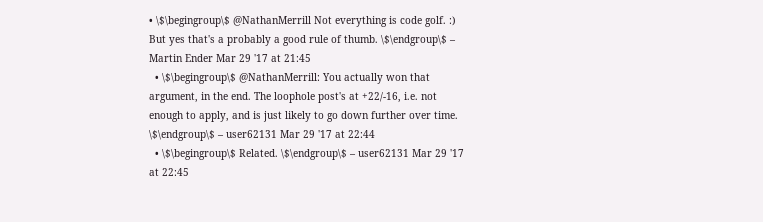• \$\begingroup\$ @NathanMerrill Not everything is code golf. :) But yes that's a probably a good rule of thumb. \$\endgroup\$ – Martin Ender Mar 29 '17 at 21:45
  • \$\begingroup\$ @NathanMerrill: You actually won that argument, in the end. The loophole post's at +22/-16, i.e. not enough to apply, and is just likely to go down further over time. \$\endgroup\$ – user62131 Mar 29 '17 at 22:44
  • \$\begingroup\$ Related. \$\endgroup\$ – user62131 Mar 29 '17 at 22:45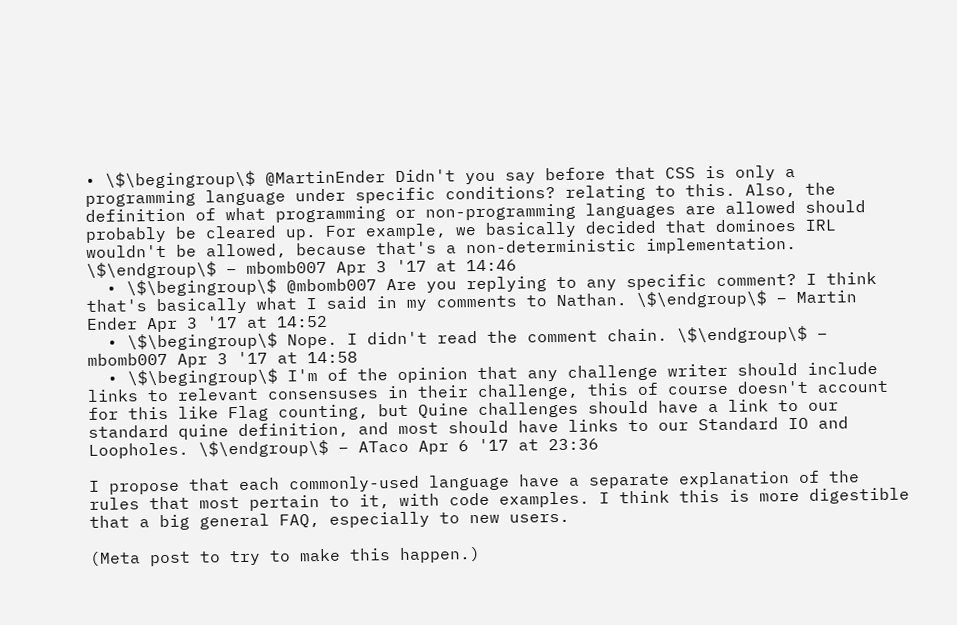• \$\begingroup\$ @MartinEnder Didn't you say before that CSS is only a programming language under specific conditions? relating to this. Also, the definition of what programming or non-programming languages are allowed should probably be cleared up. For example, we basically decided that dominoes IRL wouldn't be allowed, because that's a non-deterministic implementation. \$\endgroup\$ – mbomb007 Apr 3 '17 at 14:46
  • \$\begingroup\$ @mbomb007 Are you replying to any specific comment? I think that's basically what I said in my comments to Nathan. \$\endgroup\$ – Martin Ender Apr 3 '17 at 14:52
  • \$\begingroup\$ Nope. I didn't read the comment chain. \$\endgroup\$ – mbomb007 Apr 3 '17 at 14:58
  • \$\begingroup\$ I'm of the opinion that any challenge writer should include links to relevant consensuses in their challenge, this of course doesn't account for this like Flag counting, but Quine challenges should have a link to our standard quine definition, and most should have links to our Standard IO and Loopholes. \$\endgroup\$ – ATaco Apr 6 '17 at 23:36

I propose that each commonly-used language have a separate explanation of the rules that most pertain to it, with code examples. I think this is more digestible that a big general FAQ, especially to new users.

(Meta post to try to make this happen.)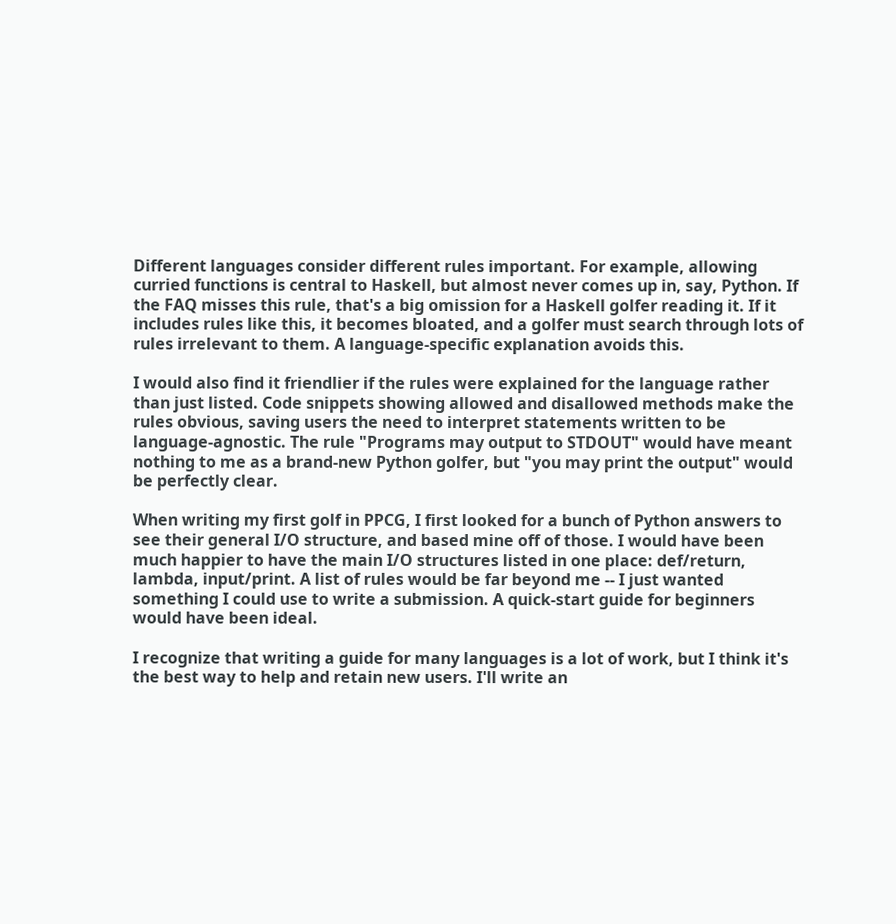Different languages consider different rules important. For example, allowing curried functions is central to Haskell, but almost never comes up in, say, Python. If the FAQ misses this rule, that's a big omission for a Haskell golfer reading it. If it includes rules like this, it becomes bloated, and a golfer must search through lots of rules irrelevant to them. A language-specific explanation avoids this.

I would also find it friendlier if the rules were explained for the language rather than just listed. Code snippets showing allowed and disallowed methods make the rules obvious, saving users the need to interpret statements written to be language-agnostic. The rule "Programs may output to STDOUT" would have meant nothing to me as a brand-new Python golfer, but "you may print the output" would be perfectly clear.

When writing my first golf in PPCG, I first looked for a bunch of Python answers to see their general I/O structure, and based mine off of those. I would have been much happier to have the main I/O structures listed in one place: def/return, lambda, input/print. A list of rules would be far beyond me -- I just wanted something I could use to write a submission. A quick-start guide for beginners would have been ideal.

I recognize that writing a guide for many languages is a lot of work, but I think it's the best way to help and retain new users. I'll write an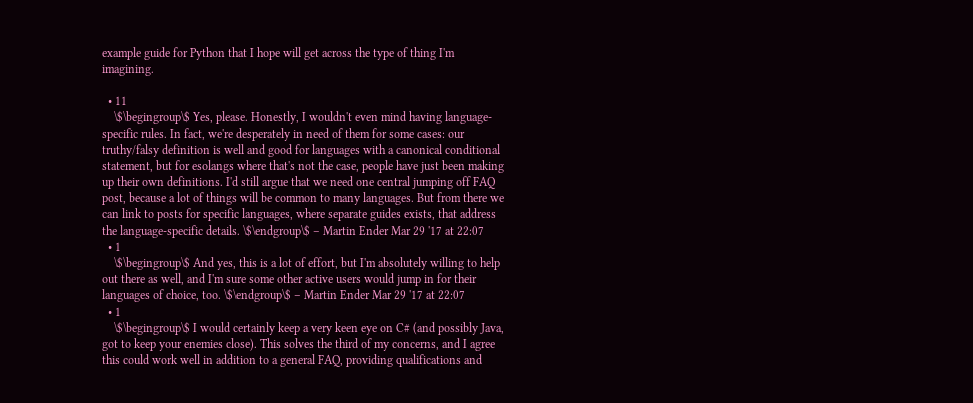example guide for Python that I hope will get across the type of thing I'm imagining.

  • 11
    \$\begingroup\$ Yes, please. Honestly, I wouldn't even mind having language-specific rules. In fact, we're desperately in need of them for some cases: our truthy/falsy definition is well and good for languages with a canonical conditional statement, but for esolangs where that's not the case, people have just been making up their own definitions. I'd still argue that we need one central jumping off FAQ post, because a lot of things will be common to many languages. But from there we can link to posts for specific languages, where separate guides exists, that address the language-specific details. \$\endgroup\$ – Martin Ender Mar 29 '17 at 22:07
  • 1
    \$\begingroup\$ And yes, this is a lot of effort, but I'm absolutely willing to help out there as well, and I'm sure some other active users would jump in for their languages of choice, too. \$\endgroup\$ – Martin Ender Mar 29 '17 at 22:07
  • 1
    \$\begingroup\$ I would certainly keep a very keen eye on C# (and possibly Java, got to keep your enemies close). This solves the third of my concerns, and I agree this could work well in addition to a general FAQ, providing qualifications and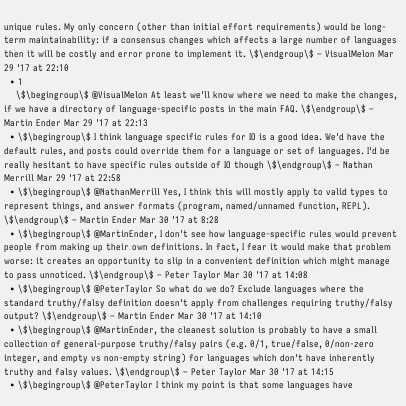unique rules. My only concern (other than initial effort requirements) would be long-term maintainability: if a consensus changes which affects a large number of languages then it will be costly and error prone to implement it. \$\endgroup\$ – VisualMelon Mar 29 '17 at 22:10
  • 1
    \$\begingroup\$ @VisualMelon At least we'll know where we need to make the changes, if we have a directory of language-specific posts in the main FAQ. \$\endgroup\$ – Martin Ender Mar 29 '17 at 22:13
  • \$\begingroup\$ I think language specific rules for IO is a good idea. We'd have the default rules, and posts could override them for a language or set of languages. I'd be really hesitant to have specific rules outside of IO though \$\endgroup\$ – Nathan Merrill Mar 29 '17 at 22:58
  • \$\begingroup\$ @NathanMerrill Yes, I think this will mostly apply to valid types to represent things, and answer formats (program, named/unnamed function, REPL). \$\endgroup\$ – Martin Ender Mar 30 '17 at 8:28
  • \$\begingroup\$ @MartinEnder, I don't see how language-specific rules would prevent people from making up their own definitions. In fact, I fear it would make that problem worse: it creates an opportunity to slip in a convenient definition which might manage to pass unnoticed. \$\endgroup\$ – Peter Taylor Mar 30 '17 at 14:08
  • \$\begingroup\$ @PeterTaylor So what do we do? Exclude languages where the standard truthy/falsy definition doesn't apply from challenges requiring truthy/falsy output? \$\endgroup\$ – Martin Ender Mar 30 '17 at 14:10
  • \$\begingroup\$ @MartinEnder, the cleanest solution is probably to have a small collection of general-purpose truthy/falsy pairs (e.g. 0/1, true/false, 0/non-zero integer, and empty vs non-empty string) for languages which don't have inherently truthy and falsy values. \$\endgroup\$ – Peter Taylor Mar 30 '17 at 14:15
  • \$\begingroup\$ @PeterTaylor I think my point is that some languages have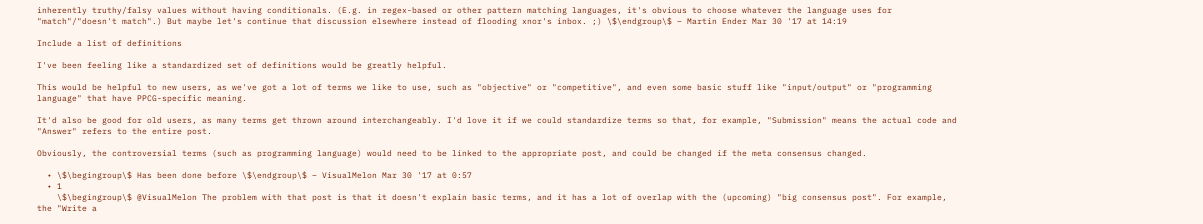inherently truthy/falsy values without having conditionals. (E.g. in regex-based or other pattern matching languages, it's obvious to choose whatever the language uses for "match"/"doesn't match".) But maybe let's continue that discussion elsewhere instead of flooding xnor's inbox. ;) \$\endgroup\$ – Martin Ender Mar 30 '17 at 14:19

Include a list of definitions

I've been feeling like a standardized set of definitions would be greatly helpful.

This would be helpful to new users, as we've got a lot of terms we like to use, such as "objective" or "competitive", and even some basic stuff like "input/output" or "programming language" that have PPCG-specific meaning.

It'd also be good for old users, as many terms get thrown around interchangeably. I'd love it if we could standardize terms so that, for example, "Submission" means the actual code and "Answer" refers to the entire post.

Obviously, the controversial terms (such as programming language) would need to be linked to the appropriate post, and could be changed if the meta consensus changed.

  • \$\begingroup\$ Has been done before \$\endgroup\$ – VisualMelon Mar 30 '17 at 0:57
  • 1
    \$\begingroup\$ @VisualMelon The problem with that post is that it doesn't explain basic terms, and it has a lot of overlap with the (upcoming) "big consensus post". For example, the "Write a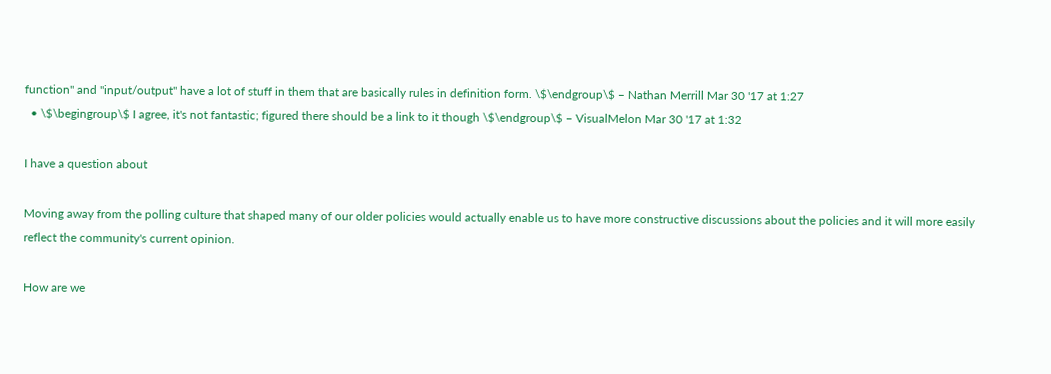function" and "input/output" have a lot of stuff in them that are basically rules in definition form. \$\endgroup\$ – Nathan Merrill Mar 30 '17 at 1:27
  • \$\begingroup\$ I agree, it's not fantastic; figured there should be a link to it though \$\endgroup\$ – VisualMelon Mar 30 '17 at 1:32

I have a question about

Moving away from the polling culture that shaped many of our older policies would actually enable us to have more constructive discussions about the policies and it will more easily reflect the community's current opinion.

How are we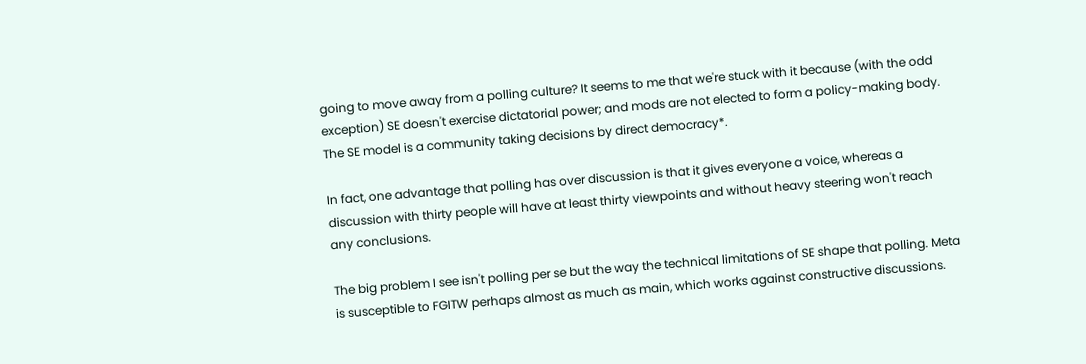going to move away from a polling culture? It seems to me that we're stuck with it because (with the odd exception) SE doesn't exercise dictatorial power; and mods are not elected to form a policy-making body. The SE model is a community taking decisions by direct democracy*.

In fact, one advantage that polling has over discussion is that it gives everyone a voice, whereas a discussion with thirty people will have at least thirty viewpoints and without heavy steering won't reach any conclusions.

The big problem I see isn't polling per se but the way the technical limitations of SE shape that polling. Meta is susceptible to FGITW perhaps almost as much as main, which works against constructive discussions.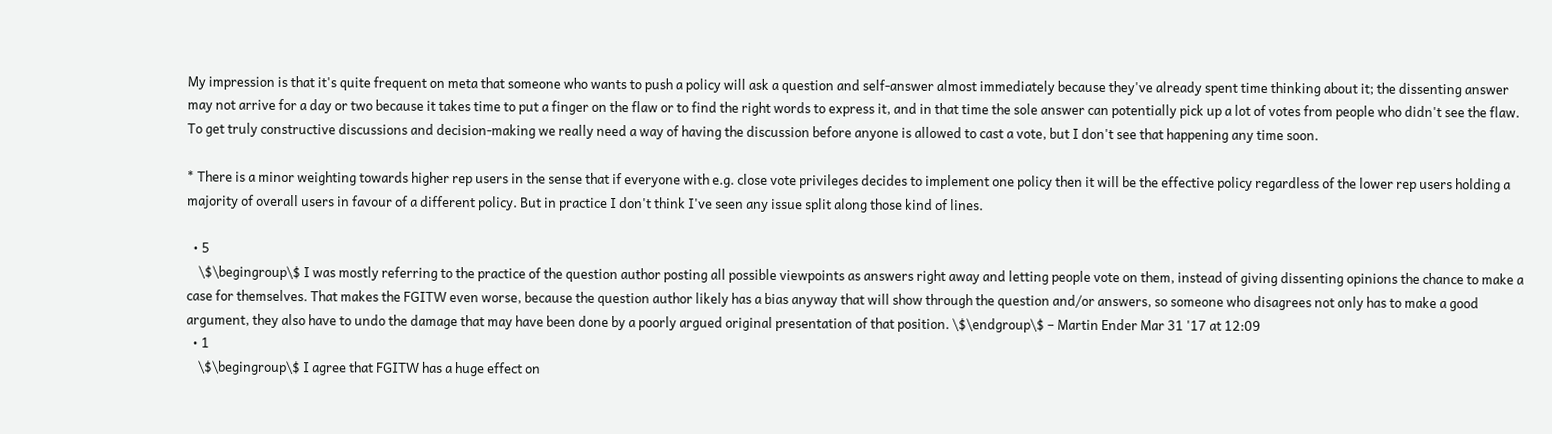My impression is that it's quite frequent on meta that someone who wants to push a policy will ask a question and self-answer almost immediately because they've already spent time thinking about it; the dissenting answer may not arrive for a day or two because it takes time to put a finger on the flaw or to find the right words to express it, and in that time the sole answer can potentially pick up a lot of votes from people who didn't see the flaw. To get truly constructive discussions and decision-making we really need a way of having the discussion before anyone is allowed to cast a vote, but I don't see that happening any time soon.

* There is a minor weighting towards higher rep users in the sense that if everyone with e.g. close vote privileges decides to implement one policy then it will be the effective policy regardless of the lower rep users holding a majority of overall users in favour of a different policy. But in practice I don't think I've seen any issue split along those kind of lines.

  • 5
    \$\begingroup\$ I was mostly referring to the practice of the question author posting all possible viewpoints as answers right away and letting people vote on them, instead of giving dissenting opinions the chance to make a case for themselves. That makes the FGITW even worse, because the question author likely has a bias anyway that will show through the question and/or answers, so someone who disagrees not only has to make a good argument, they also have to undo the damage that may have been done by a poorly argued original presentation of that position. \$\endgroup\$ – Martin Ender Mar 31 '17 at 12:09
  • 1
    \$\begingroup\$ I agree that FGITW has a huge effect on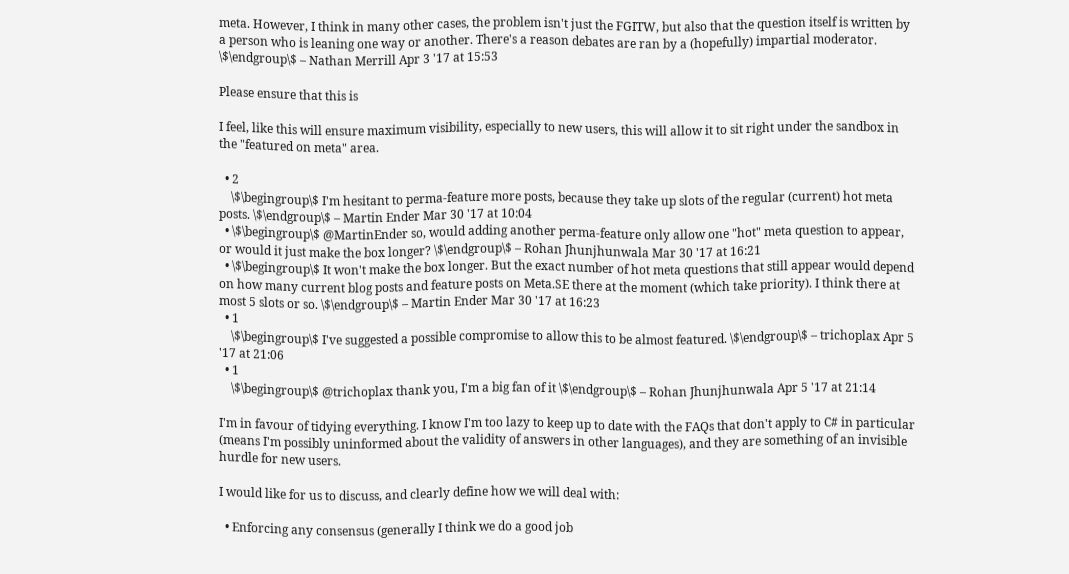meta. However, I think in many other cases, the problem isn't just the FGITW, but also that the question itself is written by a person who is leaning one way or another. There's a reason debates are ran by a (hopefully) impartial moderator. \$\endgroup\$ – Nathan Merrill Apr 3 '17 at 15:53

Please ensure that this is

I feel, like this will ensure maximum visibility, especially to new users, this will allow it to sit right under the sandbox in the "featured on meta" area.

  • 2
    \$\begingroup\$ I'm hesitant to perma-feature more posts, because they take up slots of the regular (current) hot meta posts. \$\endgroup\$ – Martin Ender Mar 30 '17 at 10:04
  • \$\begingroup\$ @MartinEnder so, would adding another perma-feature only allow one "hot" meta question to appear, or would it just make the box longer? \$\endgroup\$ – Rohan Jhunjhunwala Mar 30 '17 at 16:21
  • \$\begingroup\$ It won't make the box longer. But the exact number of hot meta questions that still appear would depend on how many current blog posts and feature posts on Meta.SE there at the moment (which take priority). I think there at most 5 slots or so. \$\endgroup\$ – Martin Ender Mar 30 '17 at 16:23
  • 1
    \$\begingroup\$ I've suggested a possible compromise to allow this to be almost featured. \$\endgroup\$ – trichoplax Apr 5 '17 at 21:06
  • 1
    \$\begingroup\$ @trichoplax thank you, I'm a big fan of it \$\endgroup\$ – Rohan Jhunjhunwala Apr 5 '17 at 21:14

I'm in favour of tidying everything. I know I'm too lazy to keep up to date with the FAQs that don't apply to C# in particular (means I'm possibly uninformed about the validity of answers in other languages), and they are something of an invisible hurdle for new users.

I would like for us to discuss, and clearly define how we will deal with:

  • Enforcing any consensus (generally I think we do a good job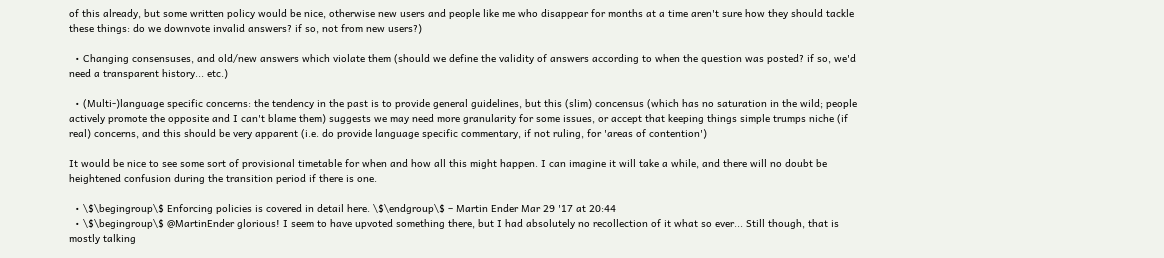of this already, but some written policy would be nice, otherwise new users and people like me who disappear for months at a time aren't sure how they should tackle these things: do we downvote invalid answers? if so, not from new users?)

  • Changing consensuses, and old/new answers which violate them (should we define the validity of answers according to when the question was posted? if so, we'd need a transparent history... etc.)

  • (Multi-)language specific concerns: the tendency in the past is to provide general guidelines, but this (slim) concensus (which has no saturation in the wild; people actively promote the opposite and I can't blame them) suggests we may need more granularity for some issues, or accept that keeping things simple trumps niche (if real) concerns, and this should be very apparent (i.e. do provide language specific commentary, if not ruling, for 'areas of contention')

It would be nice to see some sort of provisional timetable for when and how all this might happen. I can imagine it will take a while, and there will no doubt be heightened confusion during the transition period if there is one.

  • \$\begingroup\$ Enforcing policies is covered in detail here. \$\endgroup\$ – Martin Ender Mar 29 '17 at 20:44
  • \$\begingroup\$ @MartinEnder glorious! I seem to have upvoted something there, but I had absolutely no recollection of it what so ever... Still though, that is mostly talking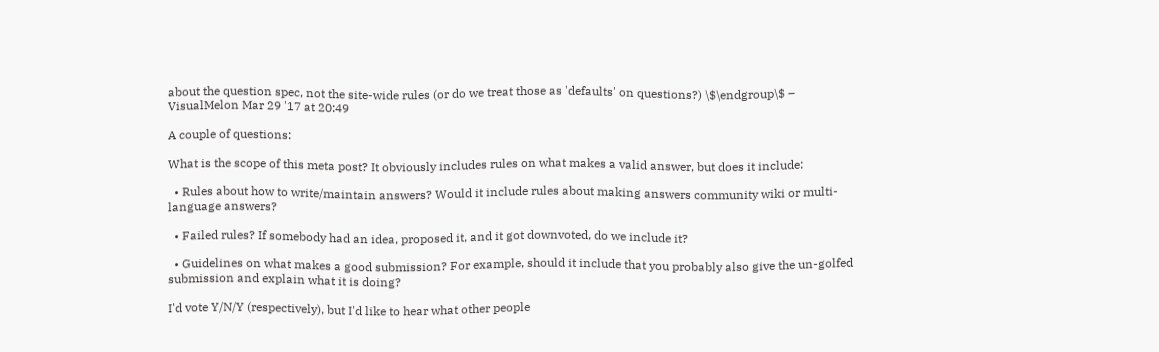about the question spec, not the site-wide rules (or do we treat those as 'defaults' on questions?) \$\endgroup\$ – VisualMelon Mar 29 '17 at 20:49

A couple of questions:

What is the scope of this meta post? It obviously includes rules on what makes a valid answer, but does it include:

  • Rules about how to write/maintain answers? Would it include rules about making answers community wiki or multi-language answers?

  • Failed rules? If somebody had an idea, proposed it, and it got downvoted, do we include it?

  • Guidelines on what makes a good submission? For example, should it include that you probably also give the un-golfed submission and explain what it is doing?

I'd vote Y/N/Y (respectively), but I'd like to hear what other people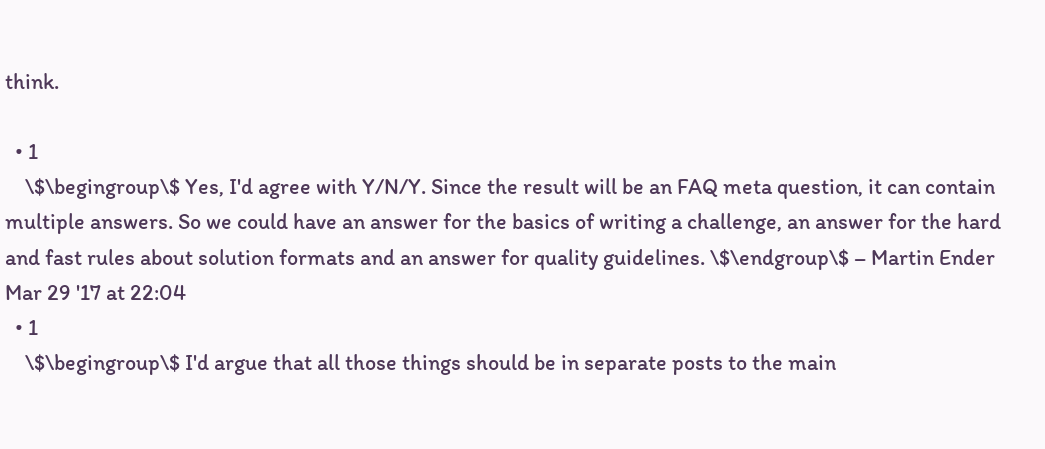think.

  • 1
    \$\begingroup\$ Yes, I'd agree with Y/N/Y. Since the result will be an FAQ meta question, it can contain multiple answers. So we could have an answer for the basics of writing a challenge, an answer for the hard and fast rules about solution formats and an answer for quality guidelines. \$\endgroup\$ – Martin Ender Mar 29 '17 at 22:04
  • 1
    \$\begingroup\$ I'd argue that all those things should be in separate posts to the main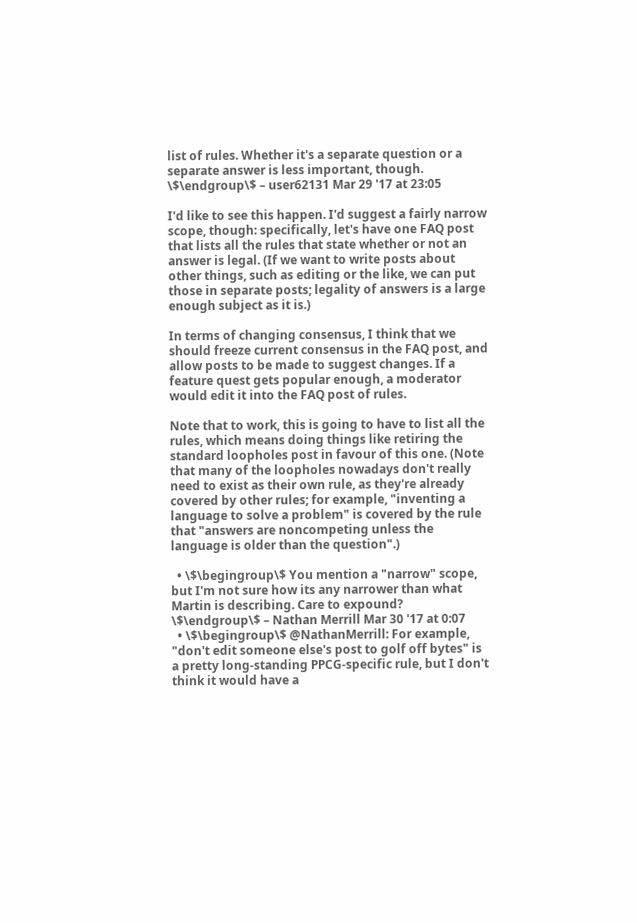list of rules. Whether it's a separate question or a separate answer is less important, though. \$\endgroup\$ – user62131 Mar 29 '17 at 23:05

I'd like to see this happen. I'd suggest a fairly narrow scope, though: specifically, let's have one FAQ post that lists all the rules that state whether or not an answer is legal. (If we want to write posts about other things, such as editing or the like, we can put those in separate posts; legality of answers is a large enough subject as it is.)

In terms of changing consensus, I think that we should freeze current consensus in the FAQ post, and allow posts to be made to suggest changes. If a feature quest gets popular enough, a moderator would edit it into the FAQ post of rules.

Note that to work, this is going to have to list all the rules, which means doing things like retiring the standard loopholes post in favour of this one. (Note that many of the loopholes nowadays don't really need to exist as their own rule, as they're already covered by other rules; for example, "inventing a language to solve a problem" is covered by the rule that "answers are noncompeting unless the language is older than the question".)

  • \$\begingroup\$ You mention a "narrow" scope, but I'm not sure how its any narrower than what Martin is describing. Care to expound? \$\endgroup\$ – Nathan Merrill Mar 30 '17 at 0:07
  • \$\begingroup\$ @NathanMerrill: For example, "don't edit someone else's post to golf off bytes" is a pretty long-standing PPCG-specific rule, but I don't think it would have a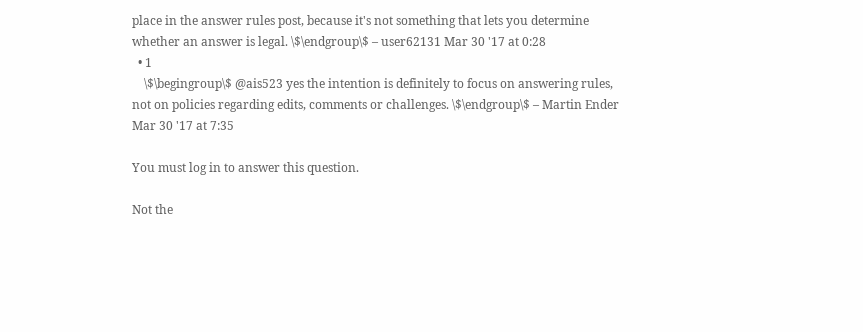place in the answer rules post, because it's not something that lets you determine whether an answer is legal. \$\endgroup\$ – user62131 Mar 30 '17 at 0:28
  • 1
    \$\begingroup\$ @ais523 yes the intention is definitely to focus on answering rules, not on policies regarding edits, comments or challenges. \$\endgroup\$ – Martin Ender Mar 30 '17 at 7:35

You must log in to answer this question.

Not the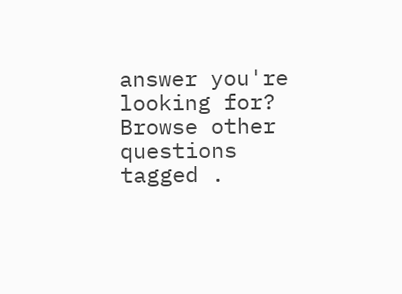answer you're looking for? Browse other questions tagged .